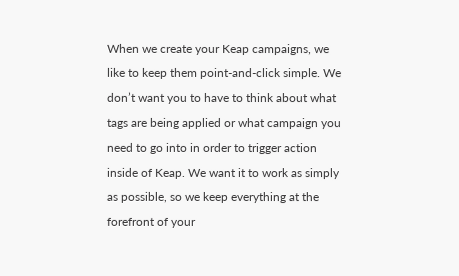When we create your Keap campaigns, we like to keep them point-and-click simple. We don’t want you to have to think about what tags are being applied or what campaign you need to go into in order to trigger action inside of Keap. We want it to work as simply as possible, so we keep everything at the forefront of your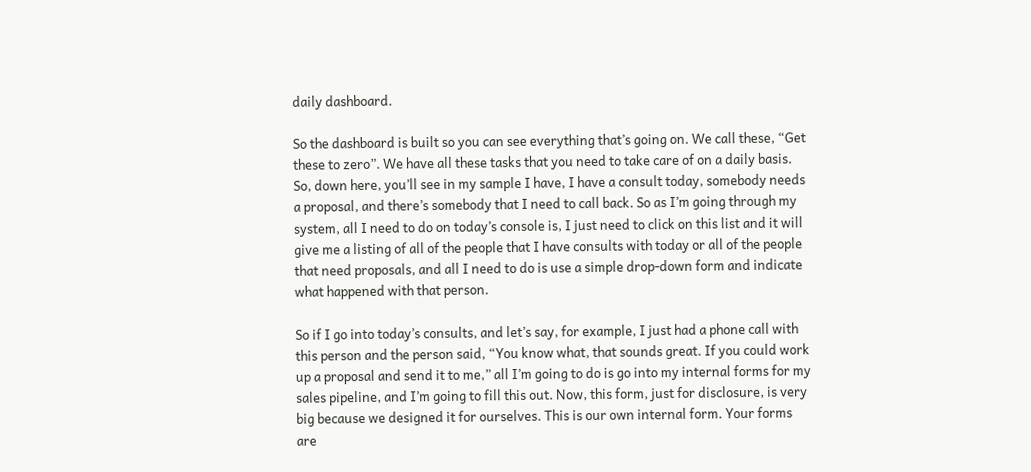daily dashboard.

So the dashboard is built so you can see everything that’s going on. We call these, “Get these to zero”. We have all these tasks that you need to take care of on a daily basis. So, down here, you’ll see in my sample I have, I have a consult today, somebody needs a proposal, and there’s somebody that I need to call back. So as I’m going through my system, all I need to do on today’s console is, I just need to click on this list and it will give me a listing of all of the people that I have consults with today or all of the people that need proposals, and all I need to do is use a simple drop-down form and indicate what happened with that person.

So if I go into today’s consults, and let’s say, for example, I just had a phone call with this person and the person said, “You know what, that sounds great. If you could work up a proposal and send it to me,” all I’m going to do is go into my internal forms for my sales pipeline, and I’m going to fill this out. Now, this form, just for disclosure, is very big because we designed it for ourselves. This is our own internal form. Your forms are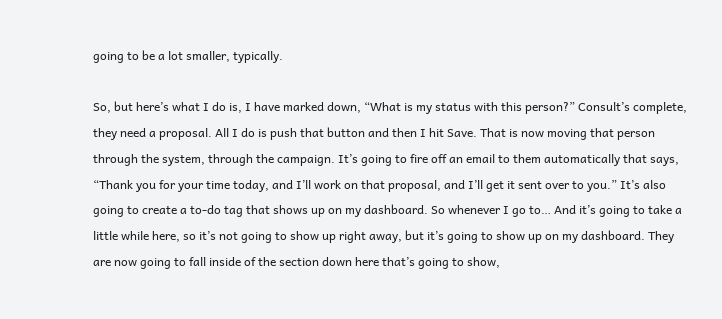going to be a lot smaller, typically.

So, but here’s what I do is, I have marked down, “What is my status with this person?” Consult’s complete, they need a proposal. All I do is push that button and then I hit Save. That is now moving that person through the system, through the campaign. It’s going to fire off an email to them automatically that says, “Thank you for your time today, and I’ll work on that proposal, and I’ll get it sent over to you.” It’s also going to create a to-do tag that shows up on my dashboard. So whenever I go to… And it’s going to take a little while here, so it’s not going to show up right away, but it’s going to show up on my dashboard. They are now going to fall inside of the section down here that’s going to show,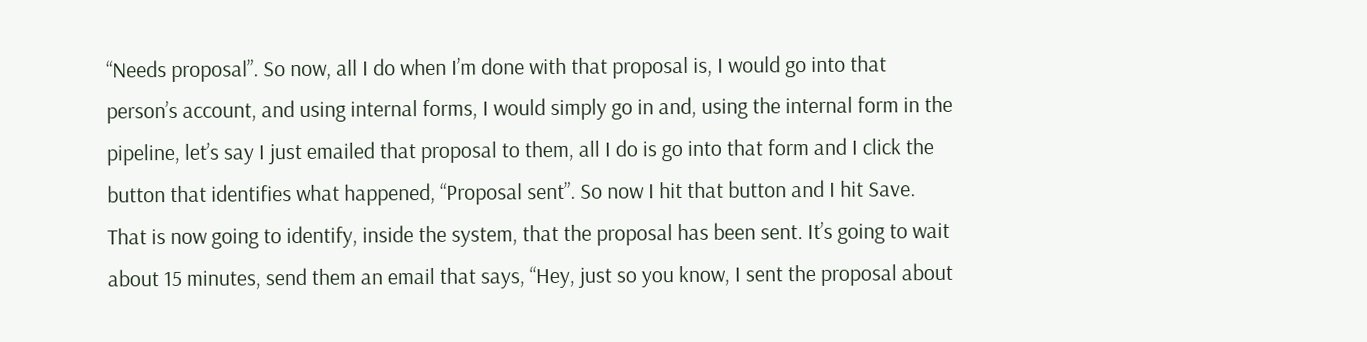“Needs proposal”. So now, all I do when I’m done with that proposal is, I would go into that person’s account, and using internal forms, I would simply go in and, using the internal form in the pipeline, let’s say I just emailed that proposal to them, all I do is go into that form and I click the button that identifies what happened, “Proposal sent”. So now I hit that button and I hit Save. That is now going to identify, inside the system, that the proposal has been sent. It’s going to wait about 15 minutes, send them an email that says, “Hey, just so you know, I sent the proposal about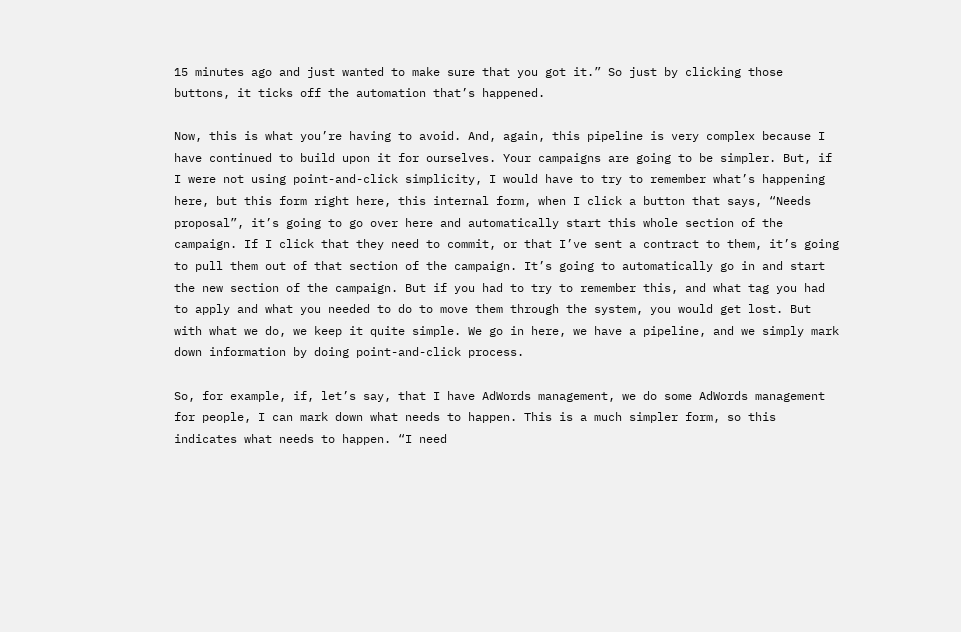15 minutes ago and just wanted to make sure that you got it.” So just by clicking those buttons, it ticks off the automation that’s happened.

Now, this is what you’re having to avoid. And, again, this pipeline is very complex because I have continued to build upon it for ourselves. Your campaigns are going to be simpler. But, if I were not using point-and-click simplicity, I would have to try to remember what’s happening here, but this form right here, this internal form, when I click a button that says, “Needs proposal”, it’s going to go over here and automatically start this whole section of the campaign. If I click that they need to commit, or that I’ve sent a contract to them, it’s going to pull them out of that section of the campaign. It’s going to automatically go in and start the new section of the campaign. But if you had to try to remember this, and what tag you had to apply and what you needed to do to move them through the system, you would get lost. But with what we do, we keep it quite simple. We go in here, we have a pipeline, and we simply mark down information by doing point-and-click process.

So, for example, if, let’s say, that I have AdWords management, we do some AdWords management for people, I can mark down what needs to happen. This is a much simpler form, so this indicates what needs to happen. “I need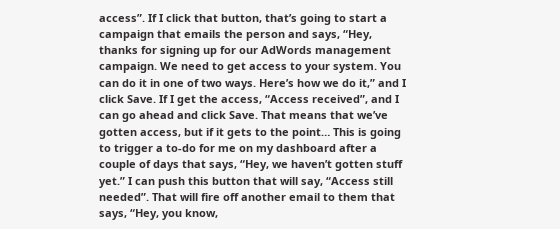access”. If I click that button, that’s going to start a campaign that emails the person and says, “Hey, thanks for signing up for our AdWords management campaign. We need to get access to your system. You can do it in one of two ways. Here’s how we do it,” and I click Save. If I get the access, “Access received”, and I can go ahead and click Save. That means that we’ve gotten access, but if it gets to the point… This is going to trigger a to-do for me on my dashboard after a couple of days that says, “Hey, we haven’t gotten stuff yet.” I can push this button that will say, “Access still needed”. That will fire off another email to them that says, “Hey, you know,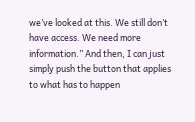we’ve looked at this. We still don’t have access. We need more information.” And then, I can just simply push the button that applies to what has to happen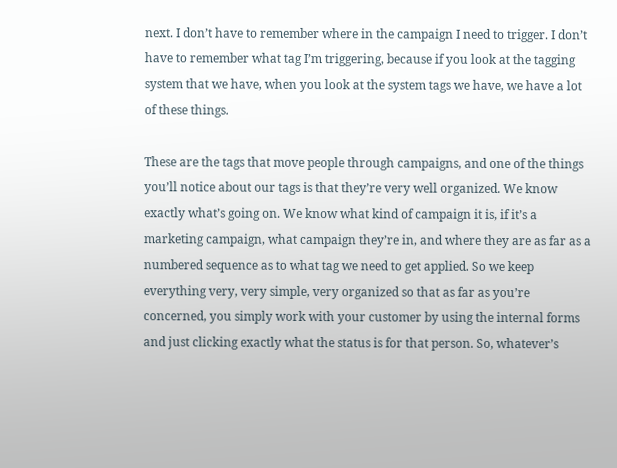next. I don’t have to remember where in the campaign I need to trigger. I don’t have to remember what tag I’m triggering, because if you look at the tagging system that we have, when you look at the system tags we have, we have a lot of these things.

These are the tags that move people through campaigns, and one of the things you’ll notice about our tags is that they’re very well organized. We know exactly what’s going on. We know what kind of campaign it is, if it’s a marketing campaign, what campaign they’re in, and where they are as far as a numbered sequence as to what tag we need to get applied. So we keep everything very, very simple, very organized so that as far as you’re concerned, you simply work with your customer by using the internal forms and just clicking exactly what the status is for that person. So, whatever’s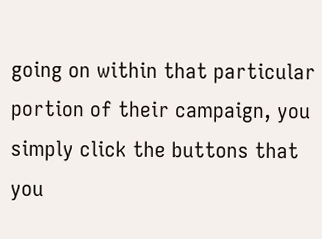going on within that particular portion of their campaign, you simply click the buttons that you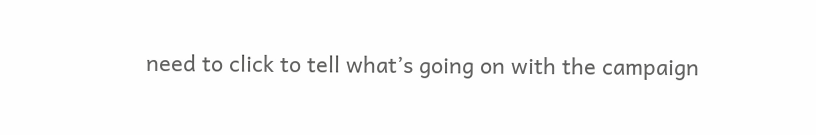need to click to tell what’s going on with the campaign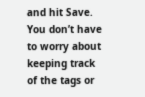and hit Save. You don’t have to worry about keeping track of the tags or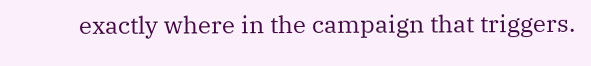exactly where in the campaign that triggers.